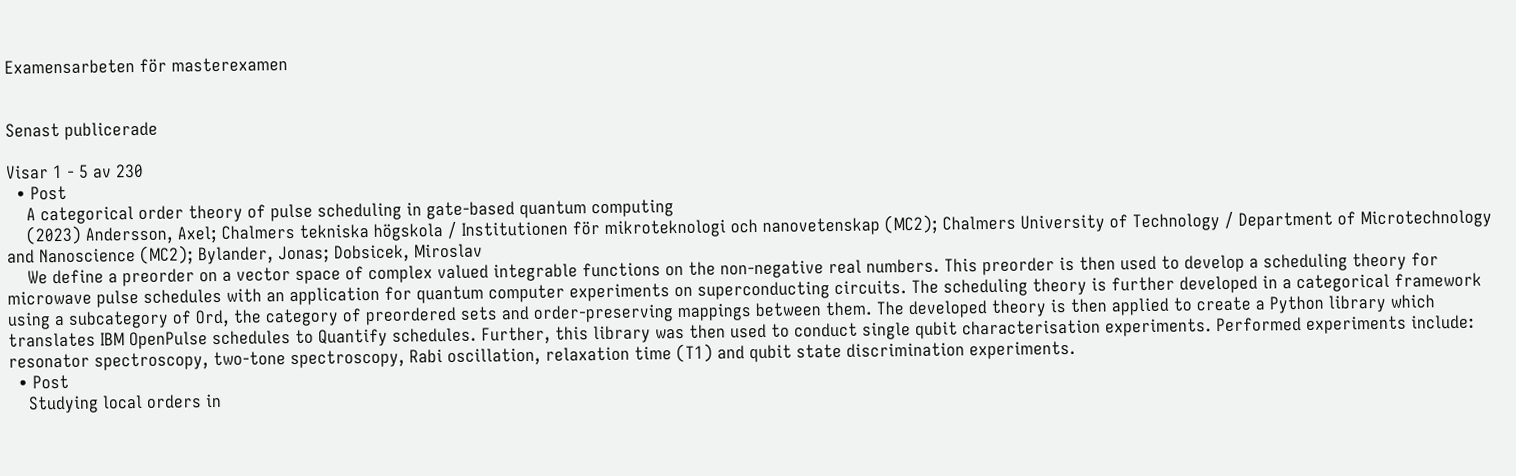Examensarbeten för masterexamen


Senast publicerade

Visar 1 - 5 av 230
  • Post
    A categorical order theory of pulse scheduling in gate-based quantum computing
    (2023) Andersson, Axel; Chalmers tekniska högskola / Institutionen för mikroteknologi och nanovetenskap (MC2); Chalmers University of Technology / Department of Microtechnology and Nanoscience (MC2); Bylander, Jonas; Dobsicek, Miroslav
    We define a preorder on a vector space of complex valued integrable functions on the non-negative real numbers. This preorder is then used to develop a scheduling theory for microwave pulse schedules with an application for quantum computer experiments on superconducting circuits. The scheduling theory is further developed in a categorical framework using a subcategory of Ord, the category of preordered sets and order-preserving mappings between them. The developed theory is then applied to create a Python library which translates IBM OpenPulse schedules to Quantify schedules. Further, this library was then used to conduct single qubit characterisation experiments. Performed experiments include: resonator spectroscopy, two-tone spectroscopy, Rabi oscillation, relaxation time (T1) and qubit state discrimination experiments.
  • Post
    Studying local orders in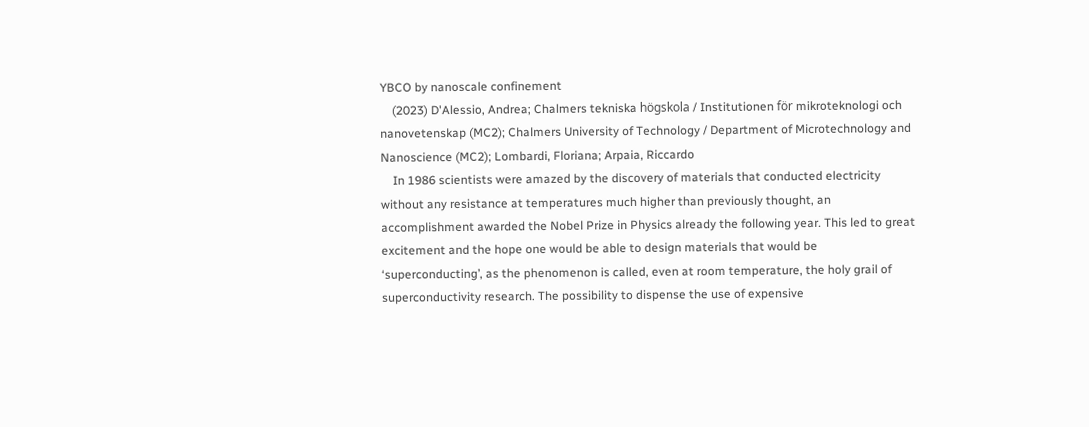YBCO by nanoscale confinement
    (2023) D'Alessio, Andrea; Chalmers tekniska högskola / Institutionen för mikroteknologi och nanovetenskap (MC2); Chalmers University of Technology / Department of Microtechnology and Nanoscience (MC2); Lombardi, Floriana; Arpaia, Riccardo
    In 1986 scientists were amazed by the discovery of materials that conducted electricity without any resistance at temperatures much higher than previously thought, an accomplishment awarded the Nobel Prize in Physics already the following year. This led to great excitement and the hope one would be able to design materials that would be ‘superconducting’, as the phenomenon is called, even at room temperature, the holy grail of superconductivity research. The possibility to dispense the use of expensive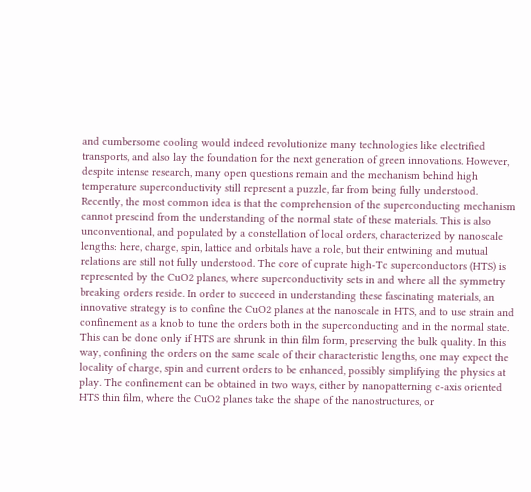and cumbersome cooling would indeed revolutionize many technologies like electrified transports, and also lay the foundation for the next generation of green innovations. However, despite intense research, many open questions remain and the mechanism behind high temperature superconductivity still represent a puzzle, far from being fully understood. Recently, the most common idea is that the comprehension of the superconducting mechanism cannot prescind from the understanding of the normal state of these materials. This is also unconventional, and populated by a constellation of local orders, characterized by nanoscale lengths: here, charge, spin, lattice and orbitals have a role, but their entwining and mutual relations are still not fully understood. The core of cuprate high-Tc superconductors (HTS) is represented by the CuO2 planes, where superconductivity sets in and where all the symmetry breaking orders reside. In order to succeed in understanding these fascinating materials, an innovative strategy is to confine the CuO2 planes at the nanoscale in HTS, and to use strain and confinement as a knob to tune the orders both in the superconducting and in the normal state. This can be done only if HTS are shrunk in thin film form, preserving the bulk quality. In this way, confining the orders on the same scale of their characteristic lengths, one may expect the locality of charge, spin and current orders to be enhanced, possibly simplifying the physics at play. The confinement can be obtained in two ways, either by nanopatterning c-axis oriented HTS thin film, where the CuO2 planes take the shape of the nanostructures, or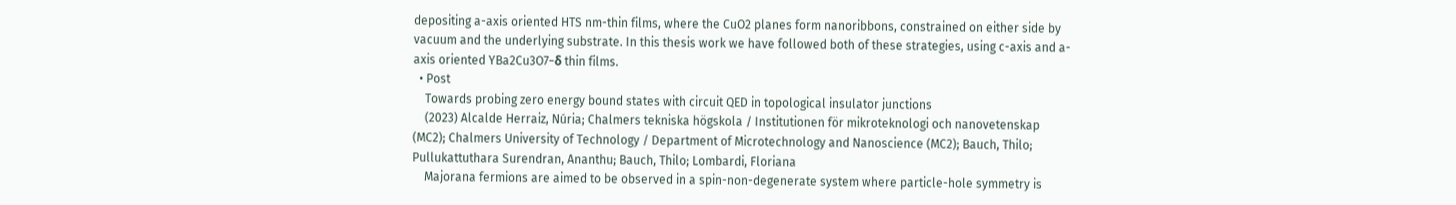depositing a-axis oriented HTS nm-thin films, where the CuO2 planes form nanoribbons, constrained on either side by vacuum and the underlying substrate. In this thesis work we have followed both of these strategies, using c-axis and a-axis oriented YBa2Cu3O7−δ thin films.
  • Post
    Towards probing zero energy bound states with circuit QED in topological insulator junctions
    (2023) Alcalde Herraiz, Núria; Chalmers tekniska högskola / Institutionen för mikroteknologi och nanovetenskap (MC2); Chalmers University of Technology / Department of Microtechnology and Nanoscience (MC2); Bauch, Thilo; Pullukattuthara Surendran, Ananthu; Bauch, Thilo; Lombardi, Floriana
    Majorana fermions are aimed to be observed in a spin-non-degenerate system where particle-hole symmetry is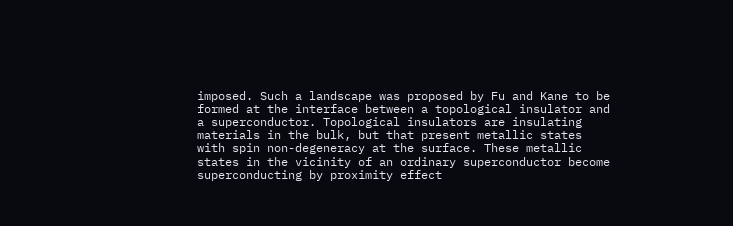imposed. Such a landscape was proposed by Fu and Kane to be formed at the interface between a topological insulator and a superconductor. Topological insulators are insulating materials in the bulk, but that present metallic states with spin non-degeneracy at the surface. These metallic states in the vicinity of an ordinary superconductor become superconducting by proximity effect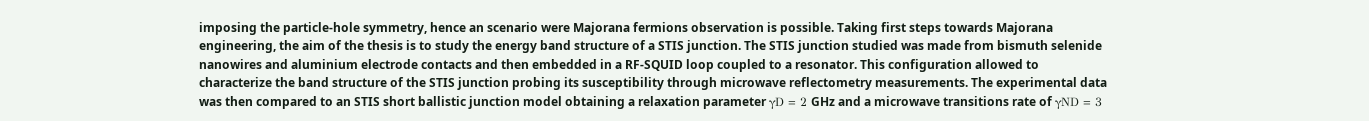imposing the particle-hole symmetry, hence an scenario were Majorana fermions observation is possible. Taking first steps towards Majorana engineering, the aim of the thesis is to study the energy band structure of a STIS junction. The STIS junction studied was made from bismuth selenide nanowires and aluminium electrode contacts and then embedded in a RF-SQUID loop coupled to a resonator. This configuration allowed to characterize the band structure of the STIS junction probing its susceptibility through microwave reflectometry measurements. The experimental data was then compared to an STIS short ballistic junction model obtaining a relaxation parameter γD = 2 GHz and a microwave transitions rate of γND = 3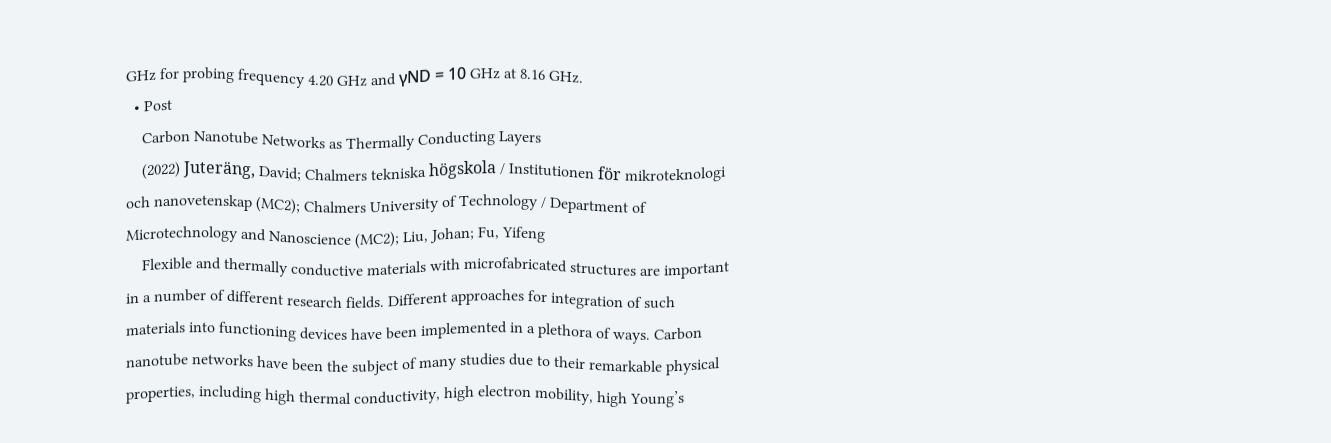GHz for probing frequency 4.20 GHz and γND = 10 GHz at 8.16 GHz.
  • Post
    Carbon Nanotube Networks as Thermally Conducting Layers
    (2022) Juteräng, David; Chalmers tekniska högskola / Institutionen för mikroteknologi och nanovetenskap (MC2); Chalmers University of Technology / Department of Microtechnology and Nanoscience (MC2); Liu, Johan; Fu, Yifeng
    Flexible and thermally conductive materials with microfabricated structures are important in a number of different research fields. Different approaches for integration of such materials into functioning devices have been implemented in a plethora of ways. Carbon nanotube networks have been the subject of many studies due to their remarkable physical properties, including high thermal conductivity, high electron mobility, high Young’s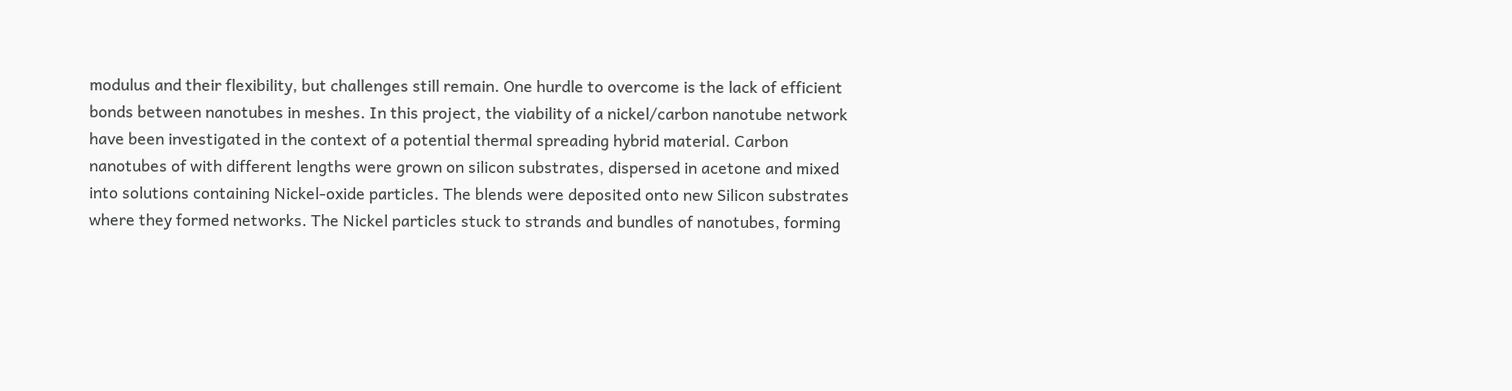modulus and their flexibility, but challenges still remain. One hurdle to overcome is the lack of efficient bonds between nanotubes in meshes. In this project, the viability of a nickel/carbon nanotube network have been investigated in the context of a potential thermal spreading hybrid material. Carbon nanotubes of with different lengths were grown on silicon substrates, dispersed in acetone and mixed into solutions containing Nickel-oxide particles. The blends were deposited onto new Silicon substrates where they formed networks. The Nickel particles stuck to strands and bundles of nanotubes, forming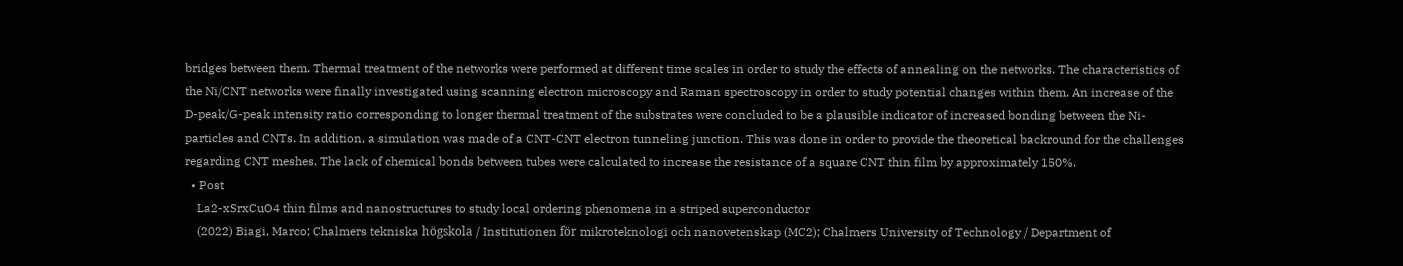bridges between them. Thermal treatment of the networks were performed at different time scales in order to study the effects of annealing on the networks. The characteristics of the Ni/CNT networks were finally investigated using scanning electron microscopy and Raman spectroscopy in order to study potential changes within them. An increase of the D-peak/G-peak intensity ratio corresponding to longer thermal treatment of the substrates were concluded to be a plausible indicator of increased bonding between the Ni-particles and CNTs. In addition, a simulation was made of a CNT-CNT electron tunneling junction. This was done in order to provide the theoretical backround for the challenges regarding CNT meshes. The lack of chemical bonds between tubes were calculated to increase the resistance of a square CNT thin film by approximately 150%.
  • Post
    La2-xSrxCuO4 thin films and nanostructures to study local ordering phenomena in a striped superconductor
    (2022) Biagi, Marco; Chalmers tekniska högskola / Institutionen för mikroteknologi och nanovetenskap (MC2); Chalmers University of Technology / Department of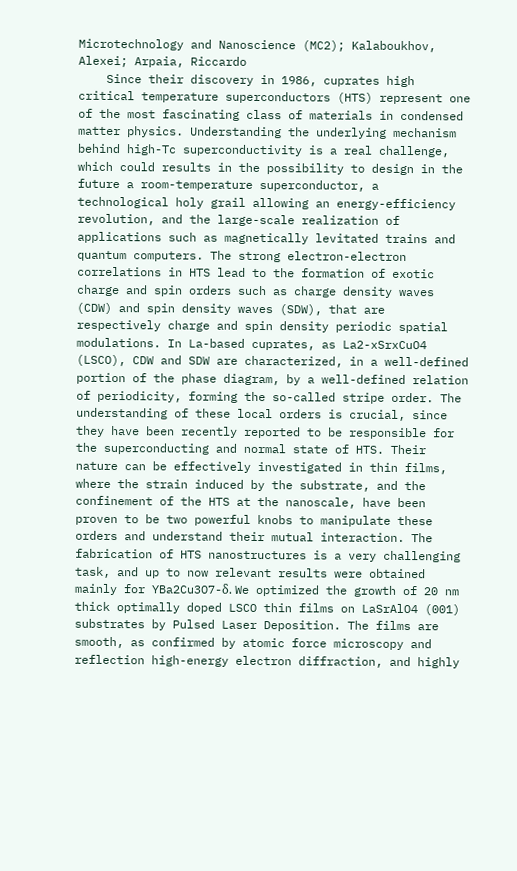Microtechnology and Nanoscience (MC2); Kalaboukhov, Alexei; Arpaia, Riccardo
    Since their discovery in 1986, cuprates high critical temperature superconductors (HTS) represent one of the most fascinating class of materials in condensed matter physics. Understanding the underlying mechanism behind high-Tc superconductivity is a real challenge, which could results in the possibility to design in the future a room-temperature superconductor, a technological holy grail allowing an energy-efficiency revolution, and the large-scale realization of applications such as magnetically levitated trains and quantum computers. The strong electron-electron correlations in HTS lead to the formation of exotic charge and spin orders such as charge density waves (CDW) and spin density waves (SDW), that are respectively charge and spin density periodic spatial modulations. In La-based cuprates, as La2-xSrxCuO4 (LSCO), CDW and SDW are characterized, in a well-defined portion of the phase diagram, by a well-defined relation of periodicity, forming the so-called stripe order. The understanding of these local orders is crucial, since they have been recently reported to be responsible for the superconducting and normal state of HTS. Their nature can be effectively investigated in thin films, where the strain induced by the substrate, and the confinement of the HTS at the nanoscale, have been proven to be two powerful knobs to manipulate these orders and understand their mutual interaction. The fabrication of HTS nanostructures is a very challenging task, and up to now relevant results were obtained mainly for YBa2Cu3O7-δ. We optimized the growth of 20 nm thick optimally doped LSCO thin films on LaSrAlO4 (001) substrates by Pulsed Laser Deposition. The films are smooth, as confirmed by atomic force microscopy and reflection high-energy electron diffraction, and highly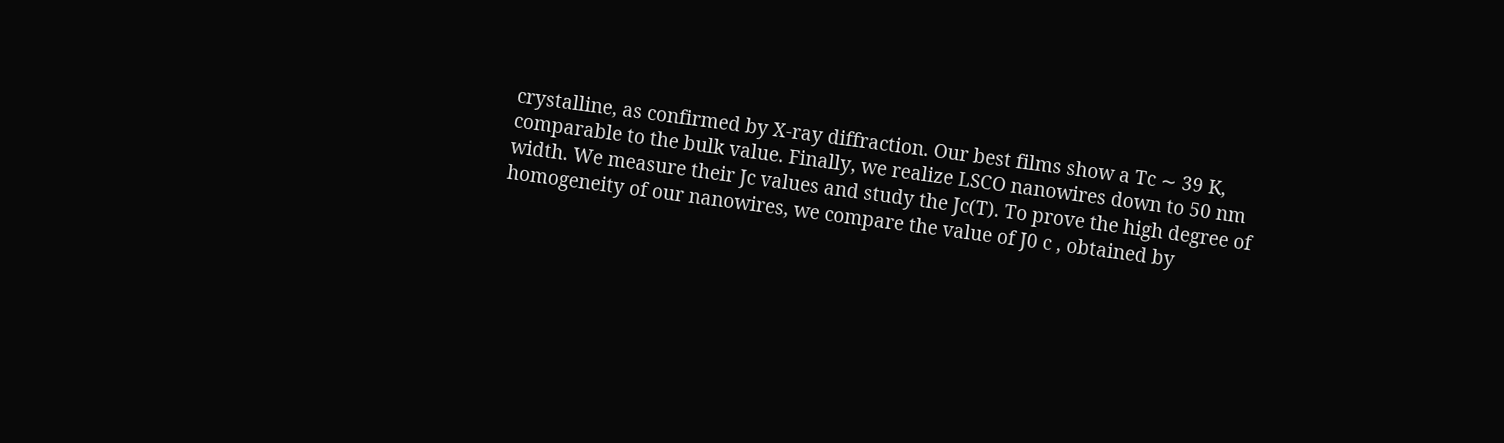crystalline, as confirmed by X-ray diffraction. Our best films show a Tc ∼ 39 K, comparable to the bulk value. Finally, we realize LSCO nanowires down to 50 nm width. We measure their Jc values and study the Jc(T). To prove the high degree of homogeneity of our nanowires, we compare the value of J0 c , obtained by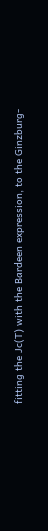fitting the Jc(T) with the Bardeen expression, to the Ginzburg-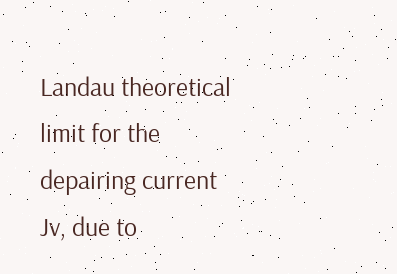Landau theoretical limit for the depairing current Jv, due to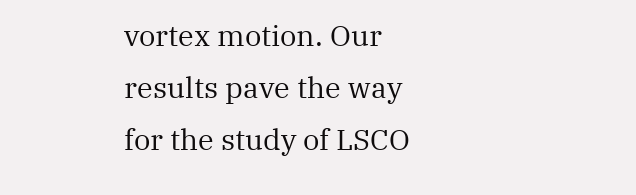vortex motion. Our results pave the way for the study of LSCO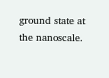ground state at the nanoscale.